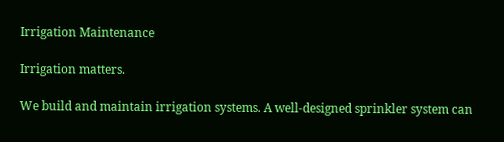Irrigation Maintenance

Irrigation matters.

We build and maintain irrigation systems. A well-designed sprinkler system can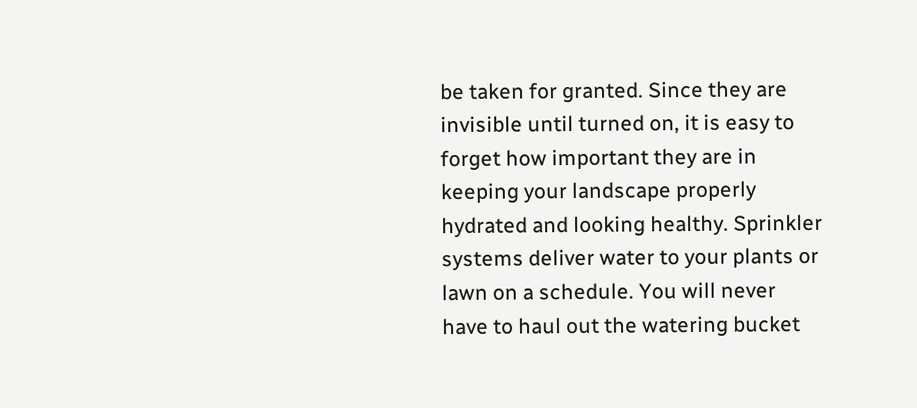be taken for granted. Since they are invisible until turned on, it is easy to forget how important they are in keeping your landscape properly hydrated and looking healthy. Sprinkler systems deliver water to your plants or lawn on a schedule. You will never have to haul out the watering bucket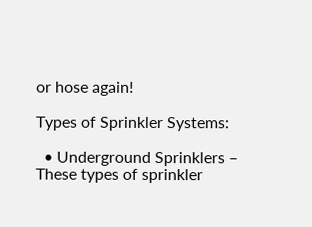or hose again!

Types of Sprinkler Systems:

  • Underground Sprinklers – These types of sprinkler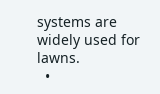systems are widely used for lawns.
  •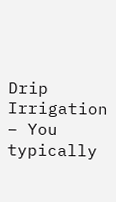Drip Irrigation – You typically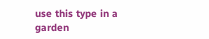use this type in a garden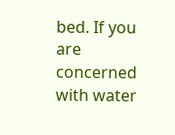bed. If you are concerned with water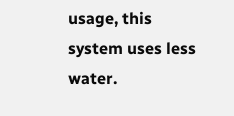usage, this system uses less water.